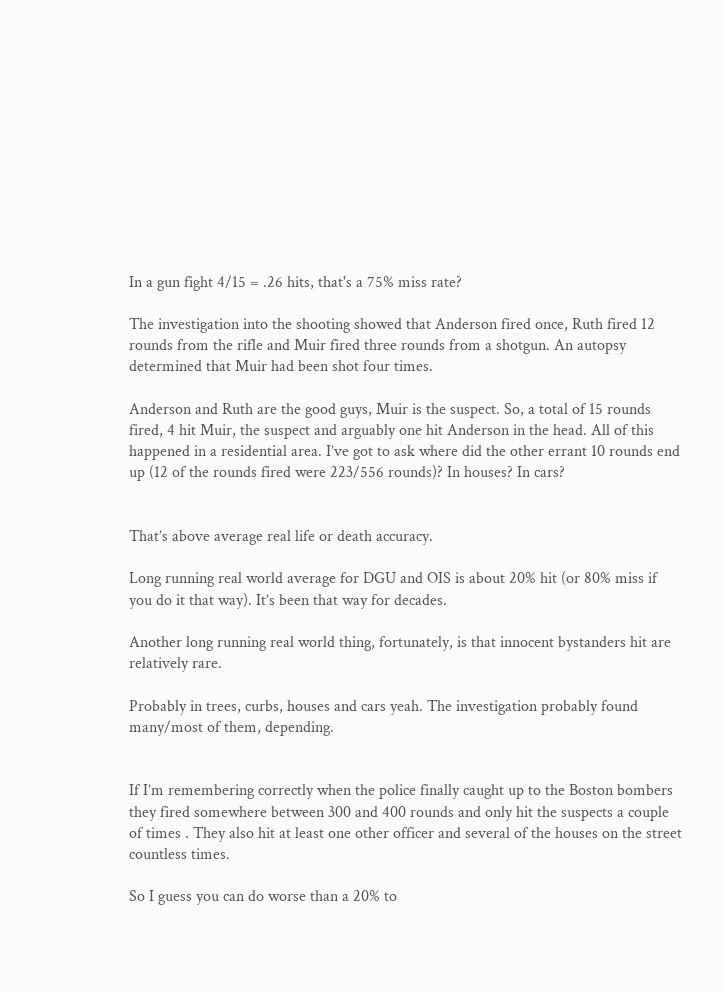In a gun fight 4/15 = .26 hits, that's a 75% miss rate?

The investigation into the shooting showed that Anderson fired once, Ruth fired 12 rounds from the rifle and Muir fired three rounds from a shotgun. An autopsy determined that Muir had been shot four times.

Anderson and Ruth are the good guys, Muir is the suspect. So, a total of 15 rounds fired, 4 hit Muir, the suspect and arguably one hit Anderson in the head. All of this happened in a residential area. I’ve got to ask where did the other errant 10 rounds end up (12 of the rounds fired were 223/556 rounds)? In houses? In cars?


That’s above average real life or death accuracy.

Long running real world average for DGU and OIS is about 20% hit (or 80% miss if you do it that way). It’s been that way for decades.

Another long running real world thing, fortunately, is that innocent bystanders hit are relatively rare.

Probably in trees, curbs, houses and cars yeah. The investigation probably found many/most of them, depending.


If I’m remembering correctly when the police finally caught up to the Boston bombers they fired somewhere between 300 and 400 rounds and only hit the suspects a couple of times . They also hit at least one other officer and several of the houses on the street countless times.

So I guess you can do worse than a 20% to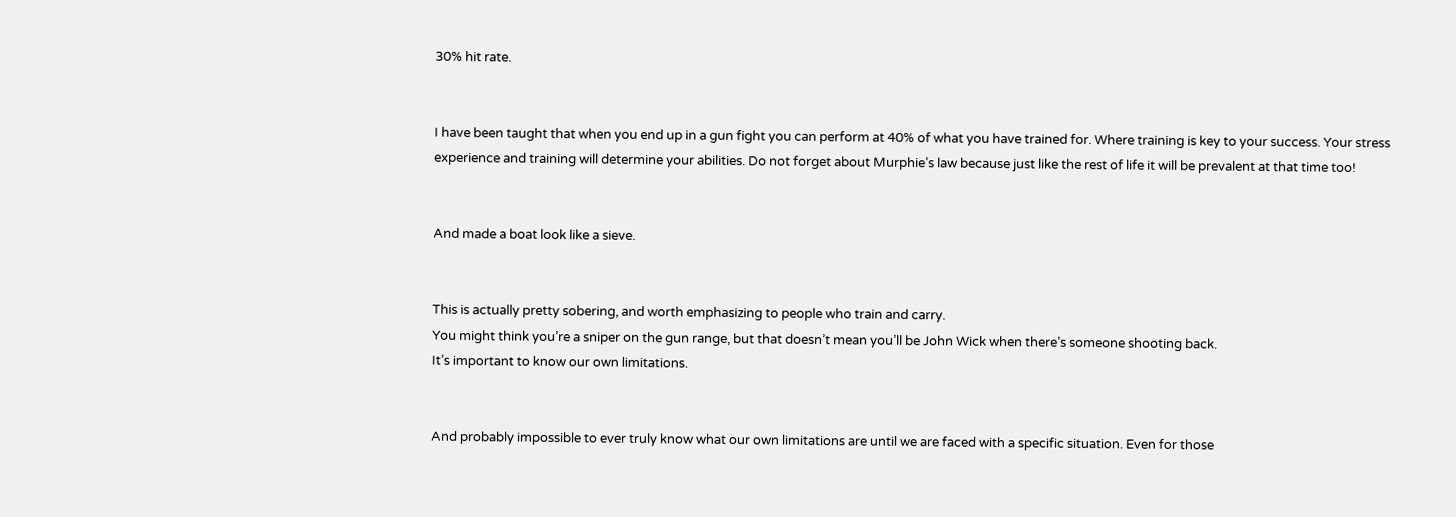30% hit rate.


I have been taught that when you end up in a gun fight you can perform at 40% of what you have trained for. Where training is key to your success. Your stress experience and training will determine your abilities. Do not forget about Murphie’s law because just like the rest of life it will be prevalent at that time too!


And made a boat look like a sieve.


This is actually pretty sobering, and worth emphasizing to people who train and carry.
You might think you’re a sniper on the gun range, but that doesn’t mean you’ll be John Wick when there’s someone shooting back.
It’s important to know our own limitations.


And probably impossible to ever truly know what our own limitations are until we are faced with a specific situation. Even for those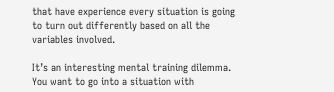that have experience every situation is going to turn out differently based on all the variables involved.

It’s an interesting mental training dilemma. You want to go into a situation with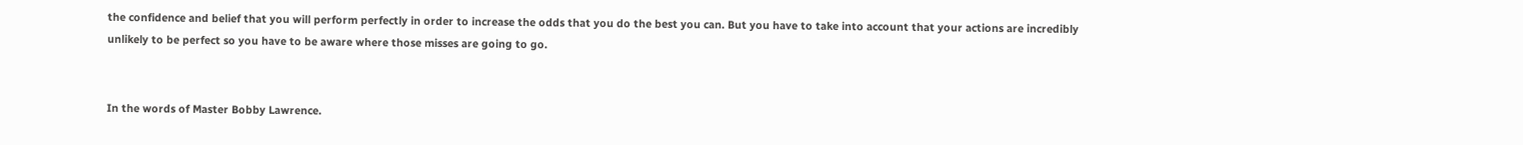the confidence and belief that you will perform perfectly in order to increase the odds that you do the best you can. But you have to take into account that your actions are incredibly unlikely to be perfect so you have to be aware where those misses are going to go.


In the words of Master Bobby Lawrence.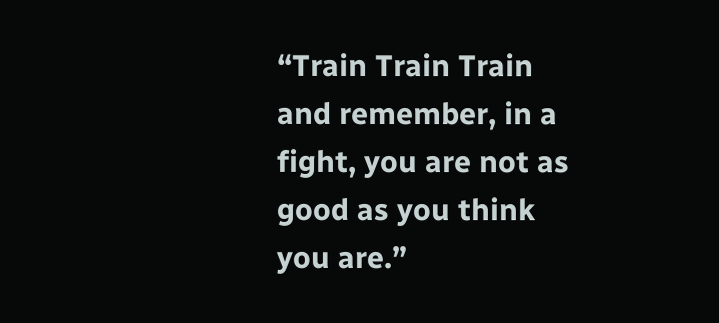“Train Train Train and remember, in a fight, you are not as good as you think you are.”